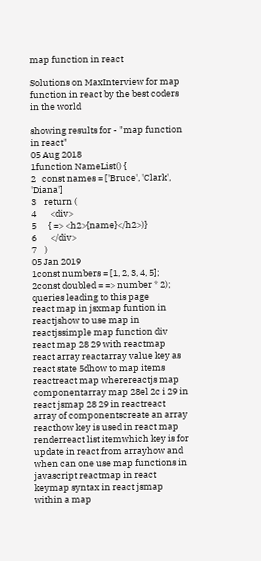map function in react

Solutions on MaxInterview for map function in react by the best coders in the world

showing results for - "map function in react"
05 Aug 2018
1function NameList() {
2   const names = ['Bruce', 'Clark', 'Diana']
3    return (
4       <div>
5      { => <h2>{name}</h2>)}
6       </div>
7    )
05 Jan 2019
1const numbers = [1, 2, 3, 4, 5];
2const doubled = => number * 2);
queries leading to this page
react map in jsxmap funtion in reactjshow to use map in reactjssimple map function div react map 28 29 with reactmap react array reactarray value key as react state 5dhow to map items reactreact map wherereactjs map componentarray map 28el 2c i 29 in react jsmap 28 29 in reactreact array of componentscreate an array reacthow key is used in react map renderreact list itemwhich key is for update in react from arrayhow and when can one use map functions in javascript reactmap in react keymap syntax in react jsmap within a map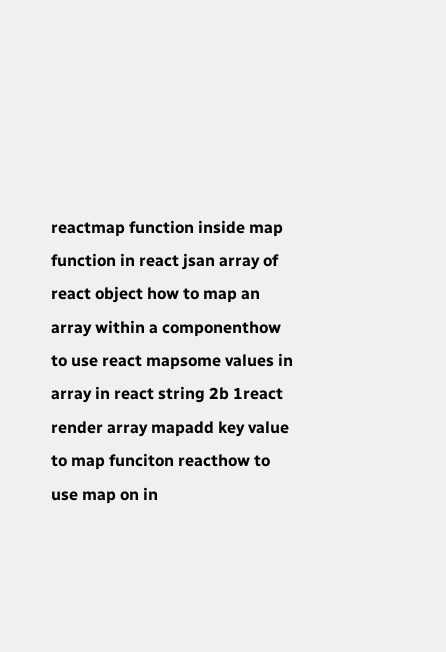reactmap function inside map function in react jsan array of react object how to map an array within a componenthow to use react mapsome values in array in react string 2b 1react render array mapadd key value to map funciton reacthow to use map on in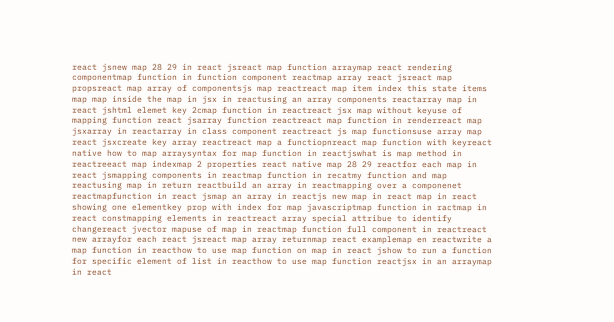react jsnew map 28 29 in react jsreact map function arraymap react rendering componentmap function in function component reactmap array react jsreact map propsreact map array of componentsjs map reactreact map item index this state items map map inside the map in jsx in reactusing an array components reactarray map in react jshtml elemet key 2cmap function in reactreact jsx map without keyuse of mapping function react jsarray function reactreact map function in renderreact map jsxarray in reactarray in class component reactreact js map functionsuse array map react jsxcreate key array reactreact map a functiopnreact map function with keyreact native how to map arraysyntax for map function in reactjswhat is map method in reactreeact map indexmap 2 properties react native map 28 29 reactfor each map in react jsmapping components in reactmap function in recatmy function and map reactusing map in return reactbuild an array in reactmapping over a componenet reactmapfunction in react jsmap an array in reactjs new map in react map in react showing one elementkey prop with index for map javascriptmap function in ractmap in react constmapping elements in reactreact array special attribue to identify changereact jvector mapuse of map in reactmap function full component in reactreact new arrayfor each react jsreact map array returnmap react examplemap en reactwrite a map function in reacthow to use map function on map in react jshow to run a function for specific element of list in reacthow to use map function reactjsx in an arraymap in react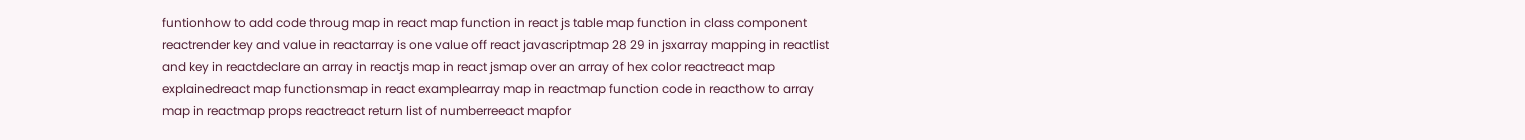funtionhow to add code throug map in react map function in react js table map function in class component reactrender key and value in reactarray is one value off react javascriptmap 28 29 in jsxarray mapping in reactlist and key in reactdeclare an array in reactjs map in react jsmap over an array of hex color reactreact map explainedreact map functionsmap in react examplearray map in reactmap function code in reacthow to array map in reactmap props reactreact return list of numberreeact mapfor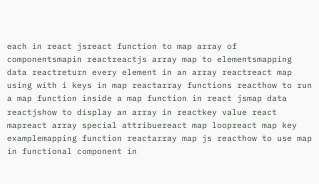each in react jsreact function to map array of componentsmapin reactreactjs array map to elementsmapping data reactreturn every element in an array reactreact map using with i keys in map reactarray functions reacthow to run a map function inside a map function in react jsmap data reactjshow to display an array in reactkey value react mapreact array special attribuereact map loopreact map key examplemapping function reactarray map js reacthow to use map in functional component in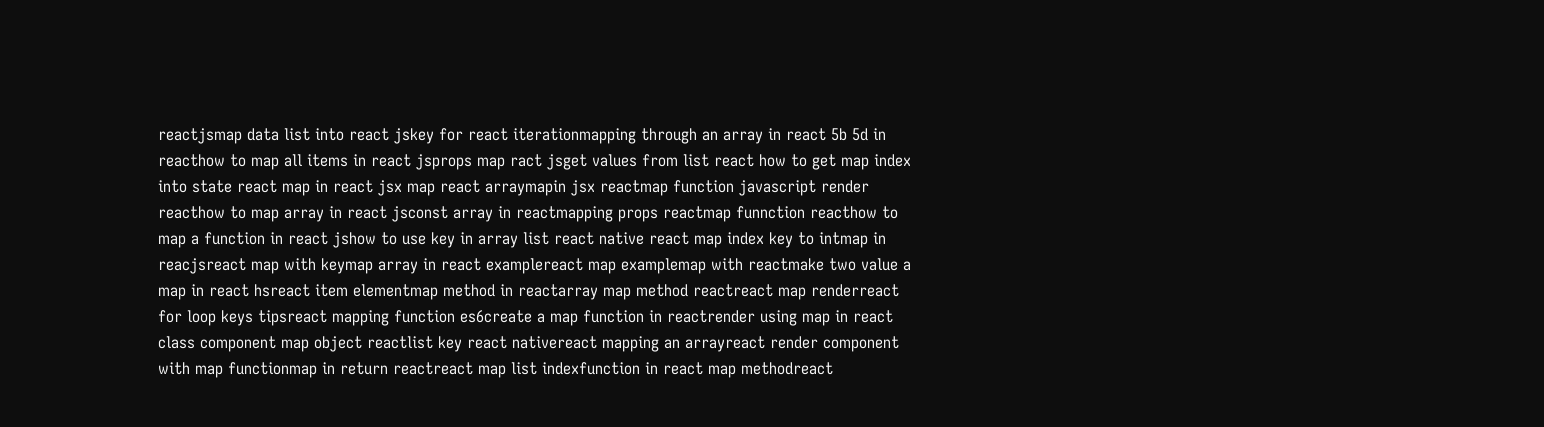reactjsmap data list into react jskey for react iterationmapping through an array in react 5b 5d in reacthow to map all items in react jsprops map ract jsget values from list react how to get map index into state react map in react jsx map react arraymapin jsx reactmap function javascript render reacthow to map array in react jsconst array in reactmapping props reactmap funnction reacthow to map a function in react jshow to use key in array list react native react map index key to intmap in reacjsreact map with keymap array in react examplereact map examplemap with reactmake two value a map in react hsreact item elementmap method in reactarray map method reactreact map renderreact for loop keys tipsreact mapping function es6create a map function in reactrender using map in react class component map object reactlist key react nativereact mapping an arrayreact render component with map functionmap in return reactreact map list indexfunction in react map methodreact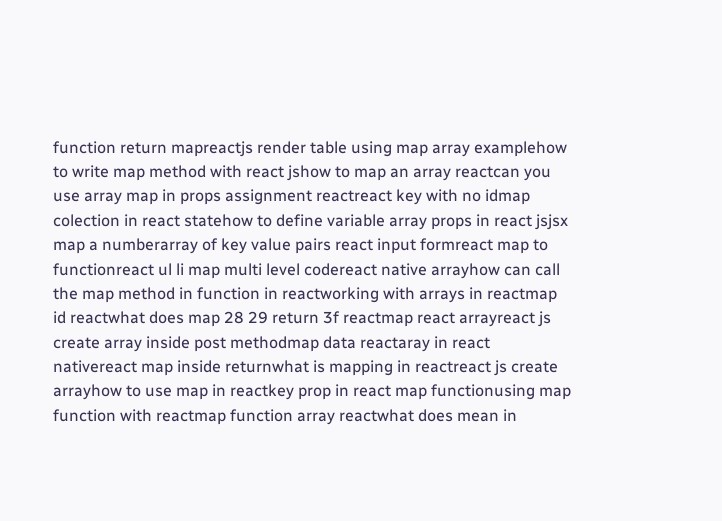function return mapreactjs render table using map array examplehow to write map method with react jshow to map an array reactcan you use array map in props assignment reactreact key with no idmap colection in react statehow to define variable array props in react jsjsx map a numberarray of key value pairs react input formreact map to functionreact ul li map multi level codereact native arrayhow can call the map method in function in reactworking with arrays in reactmap id reactwhat does map 28 29 return 3f reactmap react arrayreact js create array inside post methodmap data reactaray in react nativereact map inside returnwhat is mapping in reactreact js create arrayhow to use map in reactkey prop in react map functionusing map function with reactmap function array reactwhat does mean in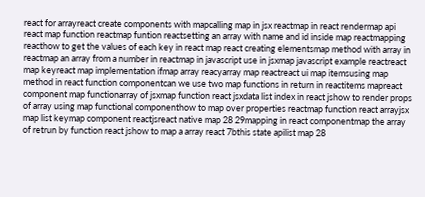react for arrayreact create components with mapcalling map in jsx reactmap in react rendermap api react map function reactmap funtion reactsetting an array with name and id inside map reactmapping reacthow to get the values of each key in react map react creating elementsmap method with array in reactmap an array from a number in reactmap in javascript use in jsxmap javascript example reactreact map keyreact map implementation ifmap array reacyarray map reactreact ui map itemsusing map method in react function componentcan we use two map functions in return in reactitems mapreact component map functionarray of jsxmap function react jsxdata list index in react jshow to render props of array using map functional componenthow to map over properties reactmap function react arrayjsx map list keymap component reactjsreact native map 28 29mapping in react componentmap the array of retrun by function react jshow to map a array react 7bthis state apilist map 28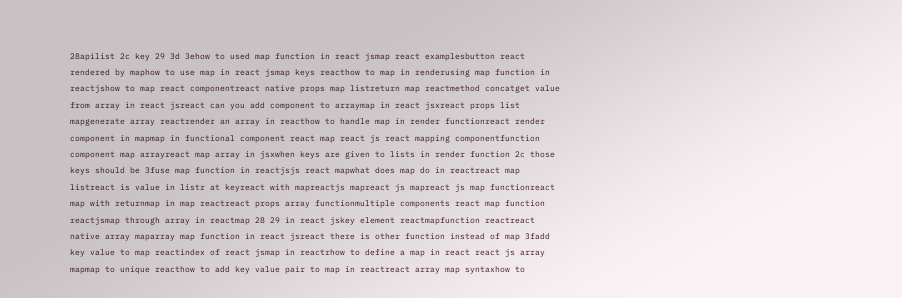28apilist 2c key 29 3d 3ehow to used map function in react jsmap react examplesbutton react rendered by maphow to use map in react jsmap keys reacthow to map in renderusing map function in reactjshow to map react componentreact native props map listreturn map reactmethod concatget value from array in react jsreact can you add component to arraymap in react jsxreact props list mapgenerate array reactrender an array in reacthow to handle map in render functionreact render component in mapmap in functional component react map react js react mapping componentfunction component map arrayreact map array in jsxwhen keys are given to lists in render function 2c those keys should be 3fuse map function in reactjsjs react mapwhat does map do in reactreact map listreact is value in listr at keyreact with mapreactjs mapreact js mapreact js map functionreact map with returnmap in map reactreact props array functionmultiple components react map function reactjsmap through array in reactmap 28 29 in react jskey element reactmapfunction reactreact native array maparray map function in react jsreact there is other function instead of map 3fadd key value to map reactindex of react jsmap in reactrhow to define a map in react react js array mapmap to unique reacthow to add key value pair to map in reactreact array map syntaxhow to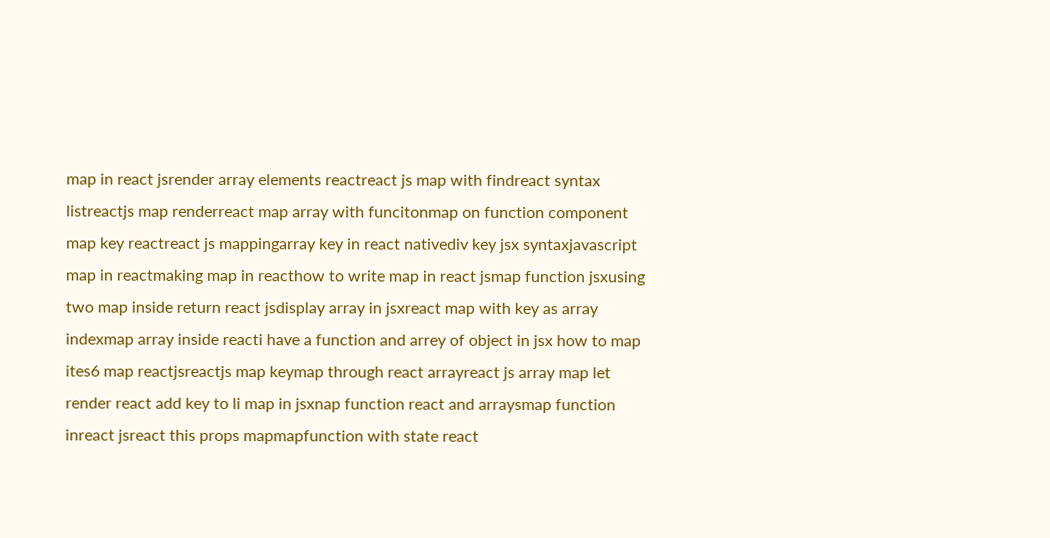map in react jsrender array elements reactreact js map with findreact syntax listreactjs map renderreact map array with funcitonmap on function component map key reactreact js mappingarray key in react nativediv key jsx syntaxjavascript map in reactmaking map in reacthow to write map in react jsmap function jsxusing two map inside return react jsdisplay array in jsxreact map with key as array indexmap array inside reacti have a function and arrey of object in jsx how to map ites6 map reactjsreactjs map keymap through react arrayreact js array map let render react add key to li map in jsxnap function react and arraysmap function inreact jsreact this props mapmapfunction with state react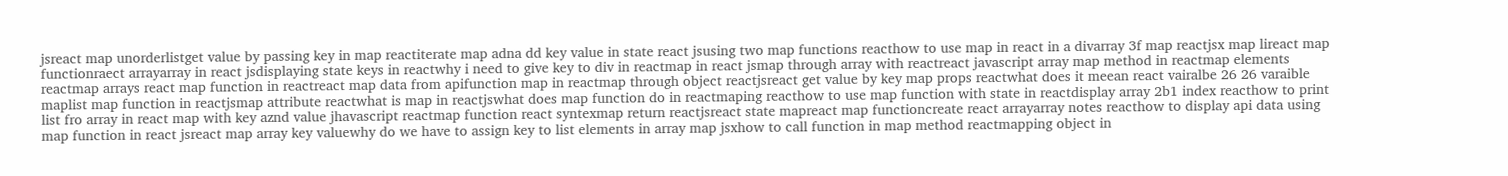jsreact map unorderlistget value by passing key in map reactiterate map adna dd key value in state react jsusing two map functions reacthow to use map in react in a divarray 3f map reactjsx map lireact map functionraect arrayarray in react jsdisplaying state keys in reactwhy i need to give key to div in reactmap in react jsmap through array with reactreact javascript array map method in reactmap elements reactmap arrays react map function in reactreact map data from apifunction map in reactmap through object reactjsreact get value by key map props reactwhat does it meean react vairalbe 26 26 varaible maplist map function in reactjsmap attribute reactwhat is map in reactjswhat does map function do in reactmaping reacthow to use map function with state in reactdisplay array 2b1 index reacthow to print list fro array in react map with key aznd value jhavascript reactmap function react syntexmap return reactjsreact state mapreact map functioncreate react arrayarray notes reacthow to display api data using map function in react jsreact map array key valuewhy do we have to assign key to list elements in array map jsxhow to call function in map method reactmapping object in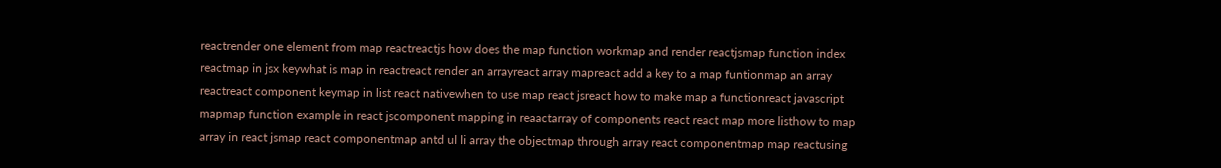reactrender one element from map reactreactjs how does the map function workmap and render reactjsmap function index reactmap in jsx keywhat is map in reactreact render an arrayreact array mapreact add a key to a map funtionmap an array reactreact component keymap in list react nativewhen to use map react jsreact how to make map a functionreact javascript mapmap function example in react jscomponent mapping in reaactarray of components react react map more listhow to map array in react jsmap react componentmap antd ul li array the objectmap through array react componentmap map reactusing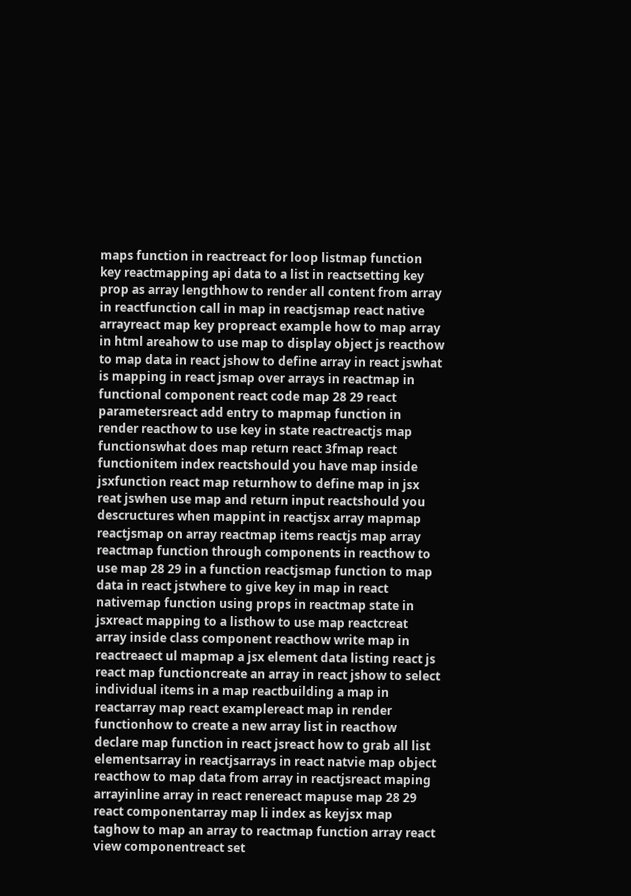maps function in reactreact for loop listmap function key reactmapping api data to a list in reactsetting key prop as array lengthhow to render all content from array in reactfunction call in map in reactjsmap react native arrayreact map key propreact example how to map array in html areahow to use map to display object js reacthow to map data in react jshow to define array in react jswhat is mapping in react jsmap over arrays in reactmap in functional component react code map 28 29 react parametersreact add entry to mapmap function in render reacthow to use key in state reactreactjs map functionswhat does map return react 3fmap react functionitem index reactshould you have map inside jsxfunction react map returnhow to define map in jsx reat jswhen use map and return input reactshould you descructures when mappint in reactjsx array mapmap reactjsmap on array reactmap items reactjs map array reactmap function through components in reacthow to use map 28 29 in a function reactjsmap function to map data in react jstwhere to give key in map in react nativemap function using props in reactmap state in jsxreact mapping to a listhow to use map reactcreat array inside class component reacthow write map in reactreaect ul mapmap a jsx element data listing react js react map functioncreate an array in react jshow to select individual items in a map reactbuilding a map in reactarray map react examplereact map in render functionhow to create a new array list in reacthow declare map function in react jsreact how to grab all list elementsarray in reactjsarrays in react natvie map object reacthow to map data from array in reactjsreact maping arrayinline array in react renereact mapuse map 28 29 react componentarray map li index as keyjsx map taghow to map an array to reactmap function array react view componentreact set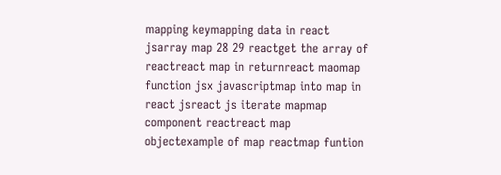mapping keymapping data in react jsarray map 28 29 reactget the array of reactreact map in returnreact maomap function jsx javascriptmap into map in react jsreact js iterate mapmap component reactreact map objectexample of map reactmap funtion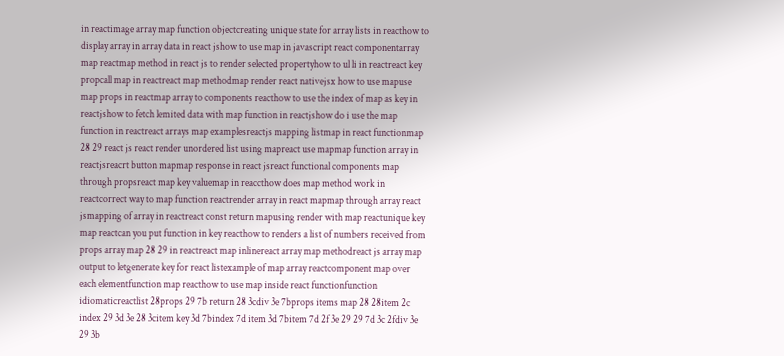in reactimage array map function objectcreating unique state for array lists in reacthow to display array in array data in react jshow to use map in javascript react componentarray map reactmap method in react js to render selected propertyhow to ul li in reactreact key propcall map in reactreact map methodmap render react nativejsx how to use mapuse map props in reactmap array to components reacthow to use the index of map as key in reactjshow to fetch lemited data with map function in reactjshow do i use the map function in reactreact arrays map examplesreactjs mapping listmap in react functionmap 28 29 react js react render unordered list using mapreact use mapmap function array in reactjsreacrt button mapmap response in react jsreact functional components map through propsreact map key valuemap in reaccthow does map method work in reactcorrect way to map function reactrender array in react mapmap through array react jsmapping of array in reactreact const return mapusing render with map reactunique key map reactcan you put function in key reacthow to renders a list of numbers received from props array map 28 29 in reactreact map inlinereact array map methodreact js array map output to letgenerate key for react listexample of map array reactcomponent map over each elementfunction map reacthow to use map inside react functionfunction idiomaticreactlist 28props 29 7b return 28 3cdiv 3e 7bprops items map 28 28item 2c index 29 3d 3e 28 3citem key 3d 7bindex 7d item 3d 7bitem 7d 2f 3e 29 29 7d 3c 2fdiv 3e 29 3b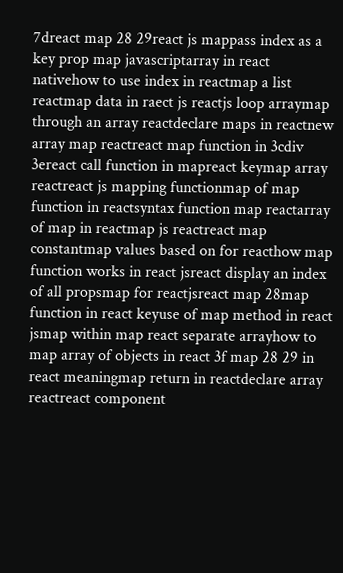7dreact map 28 29react js mappass index as a key prop map javascriptarray in react nativehow to use index in reactmap a list reactmap data in raect js reactjs loop arraymap through an array reactdeclare maps in reactnew array map reactreact map function in 3cdiv 3ereact call function in mapreact keymap array reactreact js mapping functionmap of map function in reactsyntax function map reactarray of map in reactmap js reactreact map constantmap values based on for reacthow map function works in react jsreact display an index of all propsmap for reactjsreact map 28map function in react keyuse of map method in react jsmap within map react separate arrayhow to map array of objects in react 3f map 28 29 in react meaningmap return in reactdeclare array reactreact component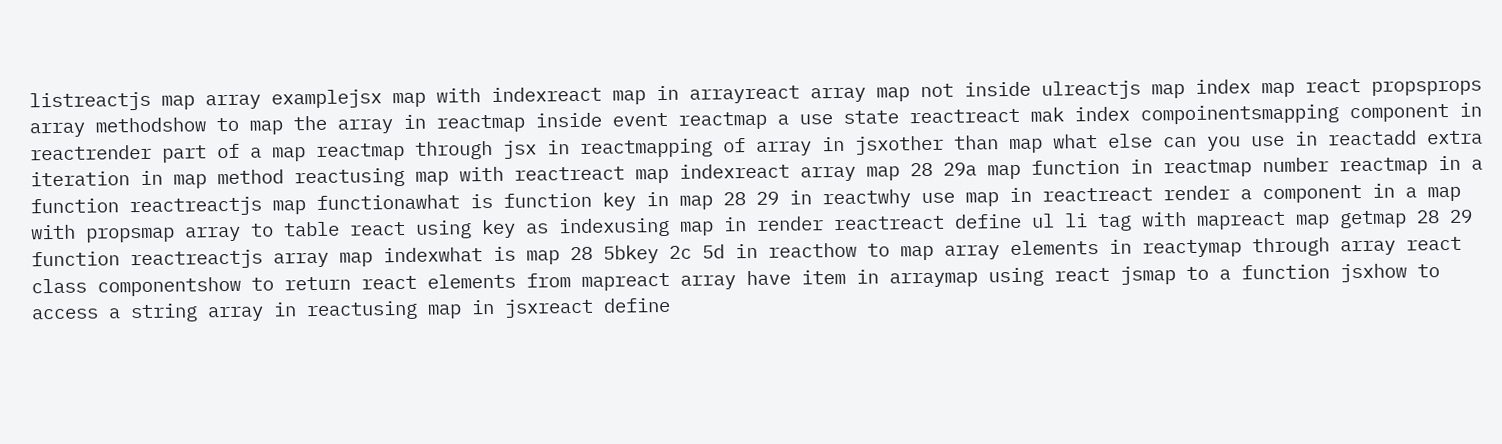listreactjs map array examplejsx map with indexreact map in arrayreact array map not inside ulreactjs map index map react propsprops array methodshow to map the array in reactmap inside event reactmap a use state reactreact mak index compoinentsmapping component in reactrender part of a map reactmap through jsx in reactmapping of array in jsxother than map what else can you use in reactadd extra iteration in map method reactusing map with reactreact map indexreact array map 28 29a map function in reactmap number reactmap in a function reactreactjs map functionawhat is function key in map 28 29 in reactwhy use map in reactreact render a component in a map with propsmap array to table react using key as indexusing map in render reactreact define ul li tag with mapreact map getmap 28 29 function reactreactjs array map indexwhat is map 28 5bkey 2c 5d in reacthow to map array elements in reactymap through array react class componentshow to return react elements from mapreact array have item in arraymap using react jsmap to a function jsxhow to access a string array in reactusing map in jsxreact define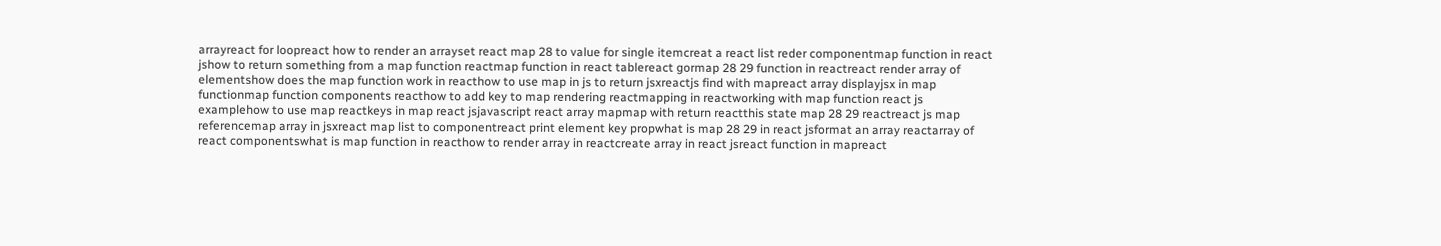arrayreact for loopreact how to render an arrayset react map 28 to value for single itemcreat a react list reder componentmap function in react jshow to return something from a map function reactmap function in react tablereact gormap 28 29 function in reactreact render array of elementshow does the map function work in reacthow to use map in js to return jsxreactjs find with mapreact array displayjsx in map functionmap function components reacthow to add key to map rendering reactmapping in reactworking with map function react js examplehow to use map reactkeys in map react jsjavascript react array mapmap with return reactthis state map 28 29 reactreact js map referencemap array in jsxreact map list to componentreact print element key propwhat is map 28 29 in react jsformat an array reactarray of react componentswhat is map function in reacthow to render array in reactcreate array in react jsreact function in mapreact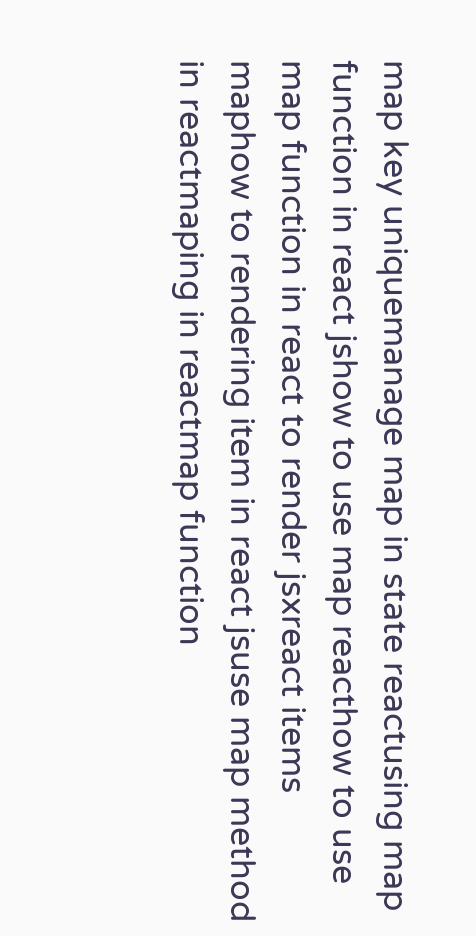map key uniquemanage map in state reactusing map function in react jshow to use map reacthow to use map function in react to render jsxreact items maphow to rendering item in react jsuse map method in reactmaping in reactmap function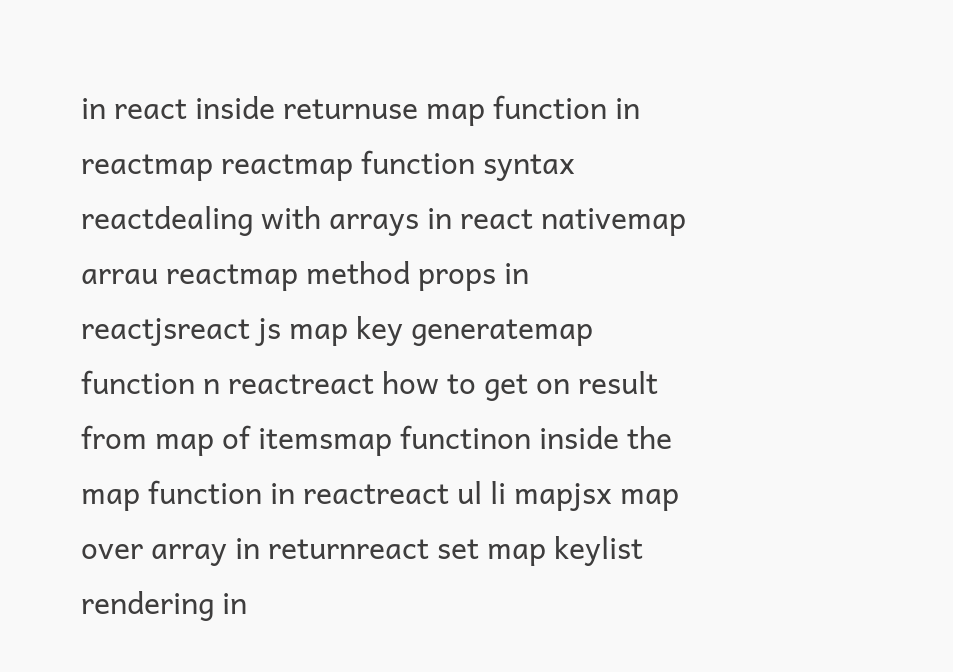in react inside returnuse map function in reactmap reactmap function syntax reactdealing with arrays in react nativemap arrau reactmap method props in reactjsreact js map key generatemap function n reactreact how to get on result from map of itemsmap functinon inside the map function in reactreact ul li mapjsx map over array in returnreact set map keylist rendering in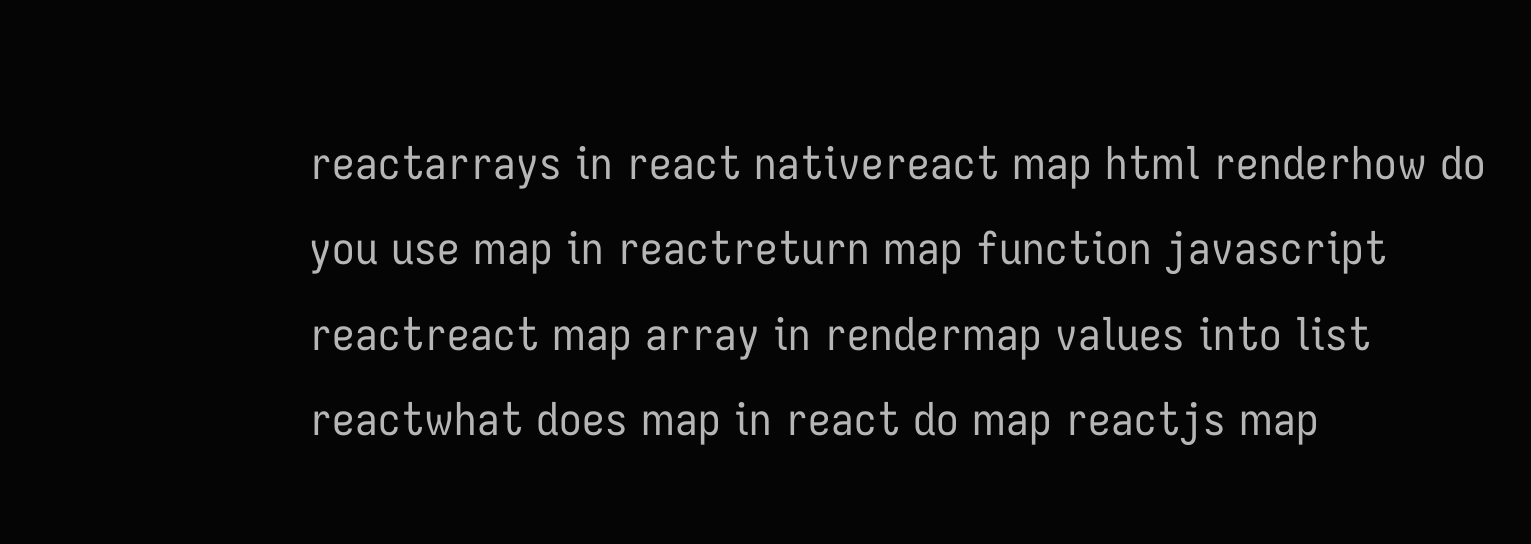reactarrays in react nativereact map html renderhow do you use map in reactreturn map function javascript reactreact map array in rendermap values into list reactwhat does map in react do map reactjs map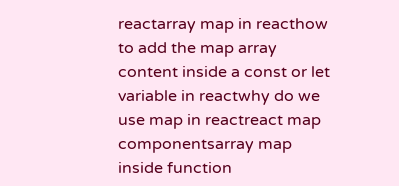reactarray map in reacthow to add the map array content inside a const or let variable in reactwhy do we use map in reactreact map componentsarray map inside function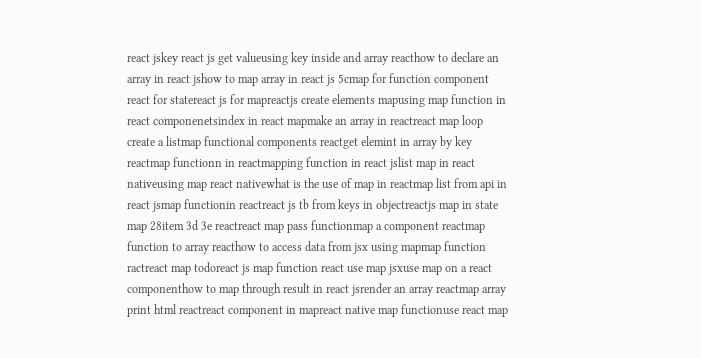react jskey react js get valueusing key inside and array reacthow to declare an array in react jshow to map array in react js 5cmap for function component react for statereact js for mapreactjs create elements mapusing map function in react componenetsindex in react mapmake an array in reactreact map loop create a listmap functional components reactget elemint in array by key reactmap functionn in reactmapping function in react jslist map in react nativeusing map react nativewhat is the use of map in reactmap list from api in react jsmap functionin reactreact js tb from keys in objectreactjs map in state map 28item 3d 3e reactreact map pass functionmap a component reactmap function to array reacthow to access data from jsx using mapmap function ractreact map todoreact js map function react use map jsxuse map on a react componenthow to map through result in react jsrender an array reactmap array print html reactreact component in mapreact native map functionuse react map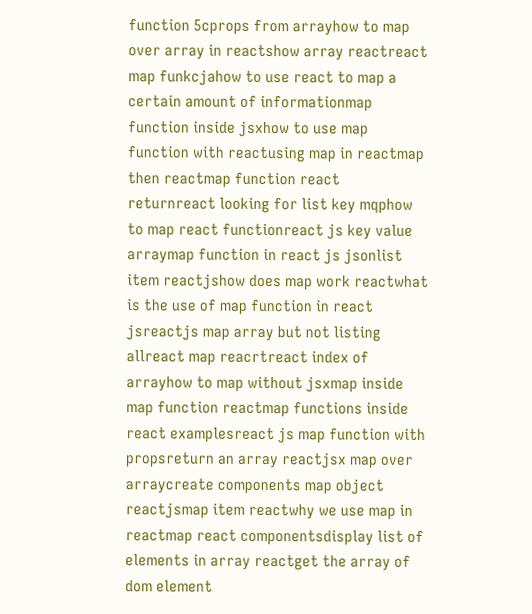function 5cprops from arrayhow to map over array in reactshow array reactreact map funkcjahow to use react to map a certain amount of informationmap function inside jsxhow to use map function with reactusing map in reactmap then reactmap function react returnreact looking for list key mqphow to map react functionreact js key value arraymap function in react js jsonlist item reactjshow does map work reactwhat is the use of map function in react jsreactjs map array but not listing allreact map reacrtreact index of arrayhow to map without jsxmap inside map function reactmap functions inside react examplesreact js map function with propsreturn an array reactjsx map over arraycreate components map object reactjsmap item reactwhy we use map in reactmap react componentsdisplay list of elements in array reactget the array of dom element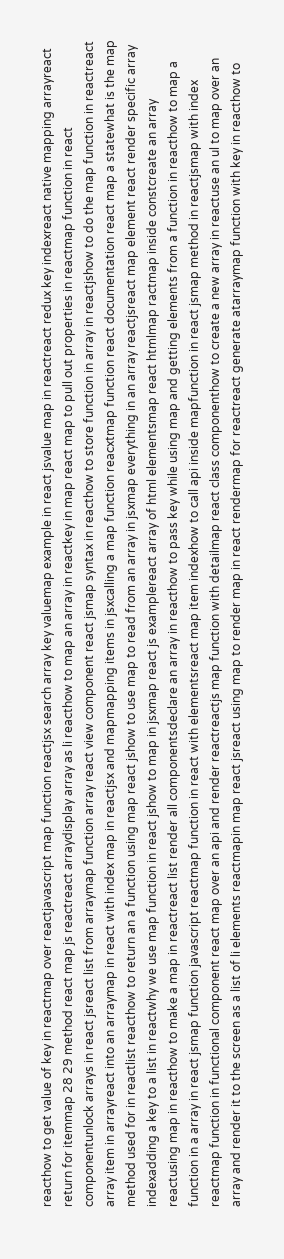reacthow to get value of key in reactmap over reactjavascript map function reactjsx search array key valuemap example in react jsvalue map in reactreact redux key indexreact native mapping arrayreact return for itemmap 28 29 method react map js reactreact arraydisplay array as li reacthow to map an array in reactkey in map react map to pull out properties in reactmap function in react componentunlock arrays in react jsreact list from arraymap function array react view component react jsmap syntax in reacthow to store function in array in reactjshow to do the map function in reactreact array item in arrayreact into an arraymap in react with index map in reactjsx and mapmapping items in jsxcalling a map function reacxtmap function react documentation react map a statewhat is the map method used for in reactlist reacthow to return an a function using map react jshow to use map to read from an array in jsxmap everything in an array reactjsreact map element react render specific array indexadding a key to a list in reactwhy we use map function in react jshow to map in jsxmap react js examplereact array of html elementsmap react htmlmap ractmap inside constcreate an array reactusing map in reacthow to make a map in reactreact list render all componentsdeclare an array in reacthow to pass key while using map and getting elements from a function in reacthow to map a function in a array in react jsmap function javascript reactmap function in react with elementsreact map item indexhow to call api inside mapfunction in react jsmap method in reactjsmap with index reactmap function in functional component react map over an api and render reactreactjs map function with detailmap react class componenthow to create a new array in reactuse an ul to map over an array and render it to the screen as a list of li elements reactmapin map react jsreact using map to render map in react rendermap for reactreact generate atarraymap function with key in reacthow to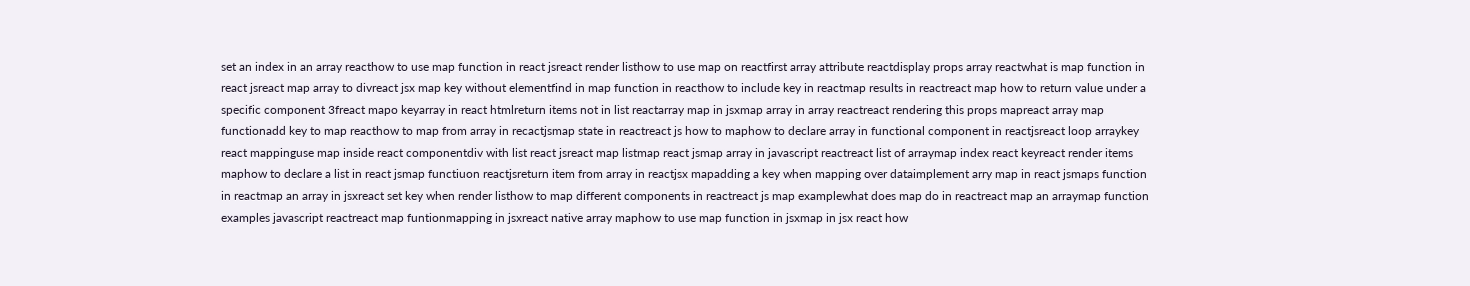set an index in an array reacthow to use map function in react jsreact render listhow to use map on reactfirst array attribute reactdisplay props array reactwhat is map function in react jsreact map array to divreact jsx map key without elementfind in map function in reacthow to include key in reactmap results in reactreact map how to return value under a specific component 3freact mapo keyarray in react htmlreturn items not in list reactarray map in jsxmap array in array reactreact rendering this props mapreact array map functionadd key to map reacthow to map from array in recactjsmap state in reactreact js how to maphow to declare array in functional component in reactjsreact loop arraykey react mappinguse map inside react componentdiv with list react jsreact map listmap react jsmap array in javascript reactreact list of arraymap index react keyreact render items maphow to declare a list in react jsmap functiuon reactjsreturn item from array in reactjsx mapadding a key when mapping over dataimplement arry map in react jsmaps function in reactmap an array in jsxreact set key when render listhow to map different components in reactreact js map examplewhat does map do in reactreact map an arraymap function examples javascript reactreact map funtionmapping in jsxreact native array maphow to use map function in jsxmap in jsx react how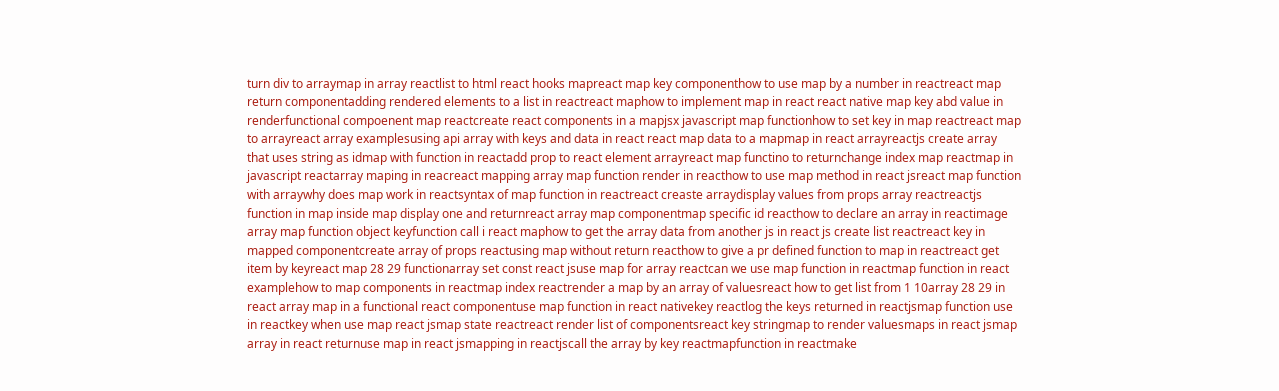turn div to arraymap in array reactlist to html react hooks mapreact map key componenthow to use map by a number in reactreact map return componentadding rendered elements to a list in reactreact maphow to implement map in react react native map key abd value in renderfunctional compoenent map reactcreate react components in a mapjsx javascript map functionhow to set key in map reactreact map to arrayreact array examplesusing api array with keys and data in react react map data to a mapmap in react arrayreactjs create array that uses string as idmap with function in reactadd prop to react element arrayreact map functino to returnchange index map reactmap in javascript reactarray maping in reacreact mapping array map function render in reacthow to use map method in react jsreact map function with arraywhy does map work in reactsyntax of map function in reactreact creaste arraydisplay values from props array reactreactjs function in map inside map display one and returnreact array map componentmap specific id reacthow to declare an array in reactimage array map function object keyfunction call i react maphow to get the array data from another js in react js create list reactreact key in mapped componentcreate array of props reactusing map without return reacthow to give a pr defined function to map in reactreact get item by keyreact map 28 29 functionarray set const react jsuse map for array reactcan we use map function in reactmap function in react examplehow to map components in reactmap index reactrender a map by an array of valuesreact how to get list from 1 10array 28 29 in react array map in a functional react componentuse map function in react nativekey reactlog the keys returned in reactjsmap function use in reactkey when use map react jsmap state reactreact render list of componentsreact key stringmap to render valuesmaps in react jsmap array in react returnuse map in react jsmapping in reactjscall the array by key reactmapfunction in reactmake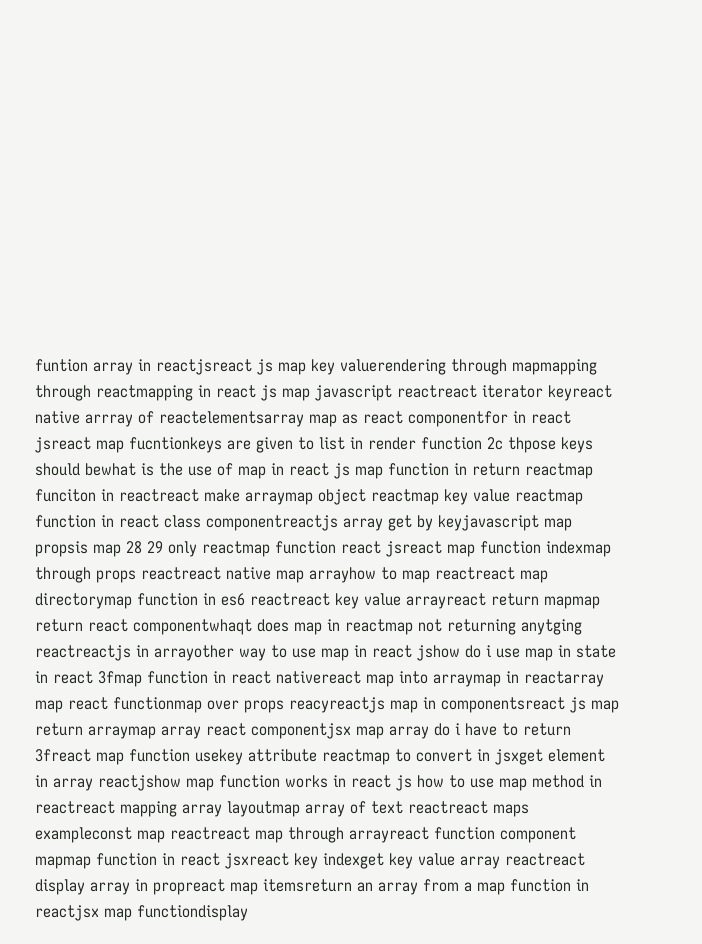funtion array in reactjsreact js map key valuerendering through mapmapping through reactmapping in react js map javascript reactreact iterator keyreact native arrray of reactelementsarray map as react componentfor in react jsreact map fucntionkeys are given to list in render function 2c thpose keys should bewhat is the use of map in react js map function in return reactmap funciton in reactreact make arraymap object reactmap key value reactmap function in react class componentreactjs array get by keyjavascript map propsis map 28 29 only reactmap function react jsreact map function indexmap through props reactreact native map arrayhow to map reactreact map directorymap function in es6 reactreact key value arrayreact return mapmap return react componentwhaqt does map in reactmap not returning anytging reactreactjs in arrayother way to use map in react jshow do i use map in state in react 3fmap function in react nativereact map into arraymap in reactarray map react functionmap over props reacyreactjs map in componentsreact js map return arraymap array react componentjsx map array do i have to return 3freact map function usekey attribute reactmap to convert in jsxget element in array reactjshow map function works in react js how to use map method in reactreact mapping array layoutmap array of text reactreact maps exampleconst map reactreact map through arrayreact function component mapmap function in react jsxreact key indexget key value array reactreact display array in propreact map itemsreturn an array from a map function in reactjsx map functiondisplay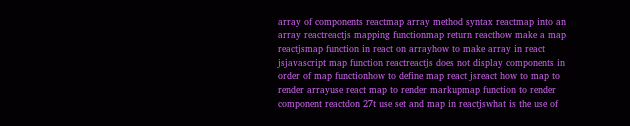array of components reactmap array method syntax reactmap into an array reactreactjs mapping functionmap return reacthow make a map reactjsmap function in react on arrayhow to make array in react jsjavascript map function reactreactjs does not display components in order of map functionhow to define map react jsreact how to map to render arrayuse react map to render markupmap function to render component reactdon 27t use set and map in reactjswhat is the use of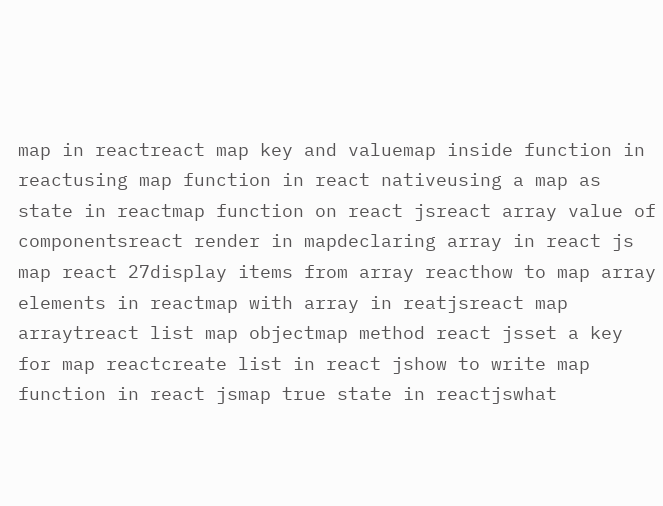map in reactreact map key and valuemap inside function in reactusing map function in react nativeusing a map as state in reactmap function on react jsreact array value of componentsreact render in mapdeclaring array in react js map react 27display items from array reacthow to map array elements in reactmap with array in reatjsreact map arraytreact list map objectmap method react jsset a key for map reactcreate list in react jshow to write map function in react jsmap true state in reactjswhat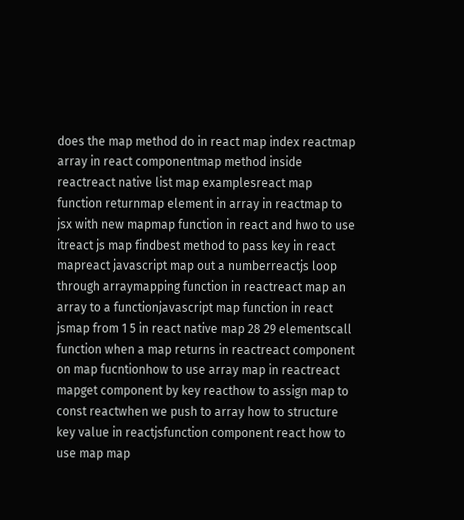does the map method do in react map index reactmap array in react componentmap method inside reactreact native list map examplesreact map function returnmap element in array in reactmap to jsx with new mapmap function in react and hwo to use itreact js map findbest method to pass key in react mapreact javascript map out a numberreactjs loop through arraymapping function in reactreact map an array to a functionjavascript map function in react jsmap from 1 5 in react native map 28 29 elementscall function when a map returns in reactreact component on map fucntionhow to use array map in reactreact mapget component by key reacthow to assign map to const reactwhen we push to array how to structure key value in reactjsfunction component react how to use map map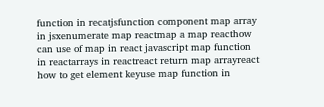function in recatjsfunction component map array in jsxenumerate map reactmap a map reacthow can use of map in react javascript map function in reactarrays in reactreact return map arrayreact how to get element keyuse map function in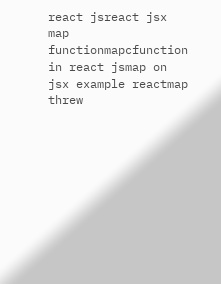react jsreact jsx map functionmapcfunction in react jsmap on jsx example reactmap threw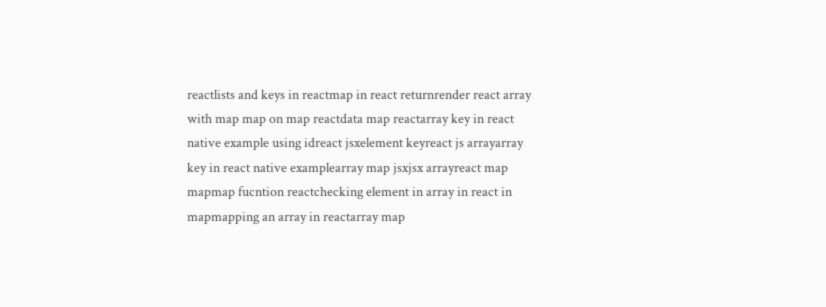reactlists and keys in reactmap in react returnrender react array with map map on map reactdata map reactarray key in react native example using idreact jsxelement keyreact js arrayarray key in react native examplearray map jsxjsx arrayreact map mapmap fucntion reactchecking element in array in react in mapmapping an array in reactarray map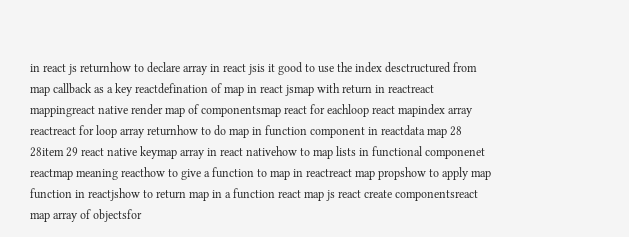in react js returnhow to declare array in react jsis it good to use the index desctructured from map callback as a key reactdefination of map in react jsmap with return in reactreact mappingreact native render map of componentsmap react for eachloop react mapindex array reactreact for loop array returnhow to do map in function component in reactdata map 28 28item 29 react native keymap array in react nativehow to map lists in functional componenet reactmap meaning reacthow to give a function to map in reactreact map propshow to apply map function in reactjshow to return map in a function react map js react create componentsreact map array of objectsfor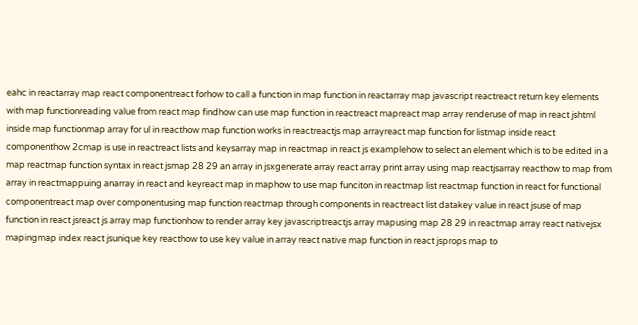eahc in reactarray map react componentreact forhow to call a function in map function in reactarray map javascript reactreact return key elements with map functionreading value from react map findhow can use map function in reactreact mapreact map array renderuse of map in react jshtml inside map functionmap array for ul in reacthow map function works in reactreactjs map arrayreact map function for listmap inside react componenthow 2cmap is use in reactreact lists and keysarray map in reactmap in react js examplehow to select an element which is to be edited in a map reactmap function syntax in react jsmap 28 29 an array in jsxgenerate array react array print array using map reactjsarray reacthow to map from array in reactmappuing anarray in react and keyreact map in maphow to use map funciton in reactmap list reactmap function in react for functional componentreact map over componentusing map function reactmap through components in reactreact list datakey value in react jsuse of map function in react jsreact js array map functionhow to render array key javascriptreactjs array mapusing map 28 29 in reactmap array react nativejsx mapingmap index react jsunique key reacthow to use key value in array react native map function in react jsprops map to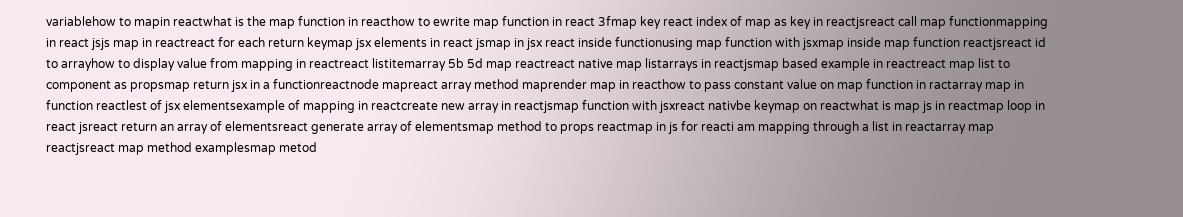variablehow to mapin reactwhat is the map function in reacthow to ewrite map function in react 3fmap key react index of map as key in reactjsreact call map functionmapping in react jsjs map in reactreact for each return keymap jsx elements in react jsmap in jsx react inside functionusing map function with jsxmap inside map function reactjsreact id to arrayhow to display value from mapping in reactreact listitemarray 5b 5d map reactreact native map listarrays in reactjsmap based example in reactreact map list to component as propsmap return jsx in a functionreactnode mapreact array method maprender map in reacthow to pass constant value on map function in ractarray map in function reactlest of jsx elementsexample of mapping in reactcreate new array in reactjsmap function with jsxreact nativbe keymap on reactwhat is map js in reactmap loop in react jsreact return an array of elementsreact generate array of elementsmap method to props reactmap in js for reacti am mapping through a list in reactarray map reactjsreact map method examplesmap metod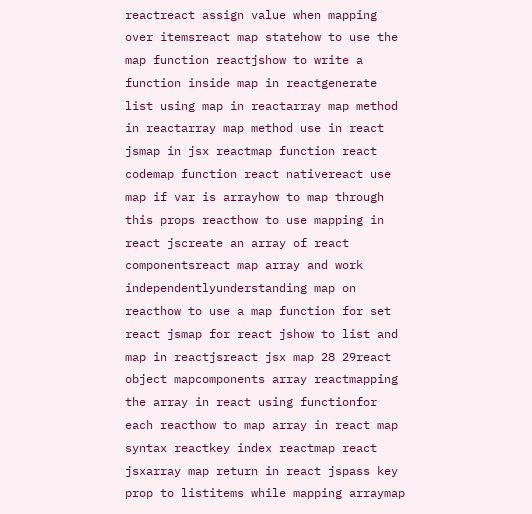reactreact assign value when mapping over itemsreact map statehow to use the map function reactjshow to write a function inside map in reactgenerate list using map in reactarray map method in reactarray map method use in react jsmap in jsx reactmap function react codemap function react nativereact use map if var is arrayhow to map through this props reacthow to use mapping in react jscreate an array of react componentsreact map array and work independentlyunderstanding map on reacthow to use a map function for set react jsmap for react jshow to list and map in reactjsreact jsx map 28 29react object mapcomponents array reactmapping the array in react using functionfor each reacthow to map array in react map syntax reactkey index reactmap react jsxarray map return in react jspass key prop to listitems while mapping arraymap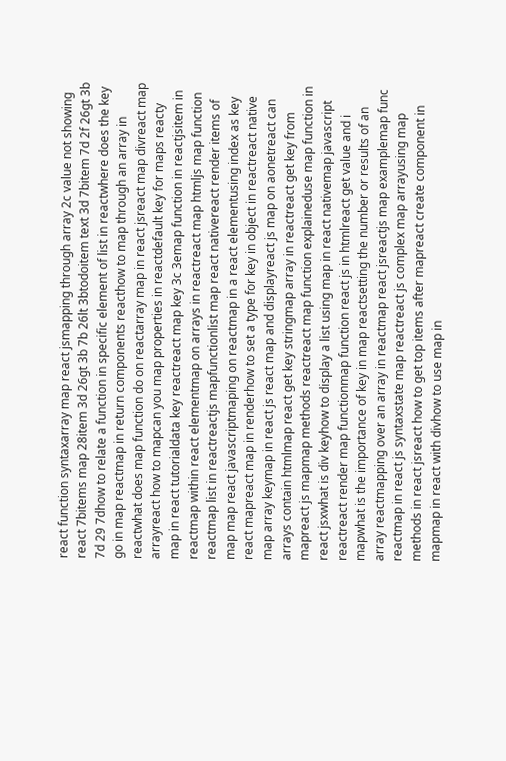react function syntaxarray map react jsmapping through array 2c value not showing react 7bitems map 28item 3d 26gt 3b 7b 26lt 3btodoitem text 3d 7bitem 7d 2f 26gt 3b 7d 29 7dhow to relate a function in specific element of list in reactwhere does the key go in map reactmap in return components reacthow to map through an array in reactwhat does map function do on reactarray map in react jsreact map divreact map arrayreact how to mapcan you map properties in reactdefault key for maps reacty map in react tutorialdata key reactreact map key 3c 3emap function in reactjsitem in reactmap within react elementmap on arrays in reactreact map htmljs map function reactmap list in reactreactjs mapfunctionlist map react nativereact render items of map map react javascriptmaping on reactmap in a react elementusing index as key react mapreact map in renderhow to set a type for key in object in reactreact native map array keymap in react js react map and displayreact js map on aonetreact can arrays contain htmlmap react get key stringmap array in reactreact get key from mapreact js mapmap methods reactreact map function explaineduse map function in react jsxwhat is div keyhow to display a list using map in react nativemap javascript reactreact render map functionmap function react js in htmlreact get value and i mapwhat is the importance of key in map reactsetting the number or results of an array reactmapping over an array in reactmap react jsreactjs map examplemap func reactmap in react js syntaxstate map reactreact js complex map arrayusing map methods in react jsreact how to get top items after mapreact create component in mapmap in react with divhow to use map in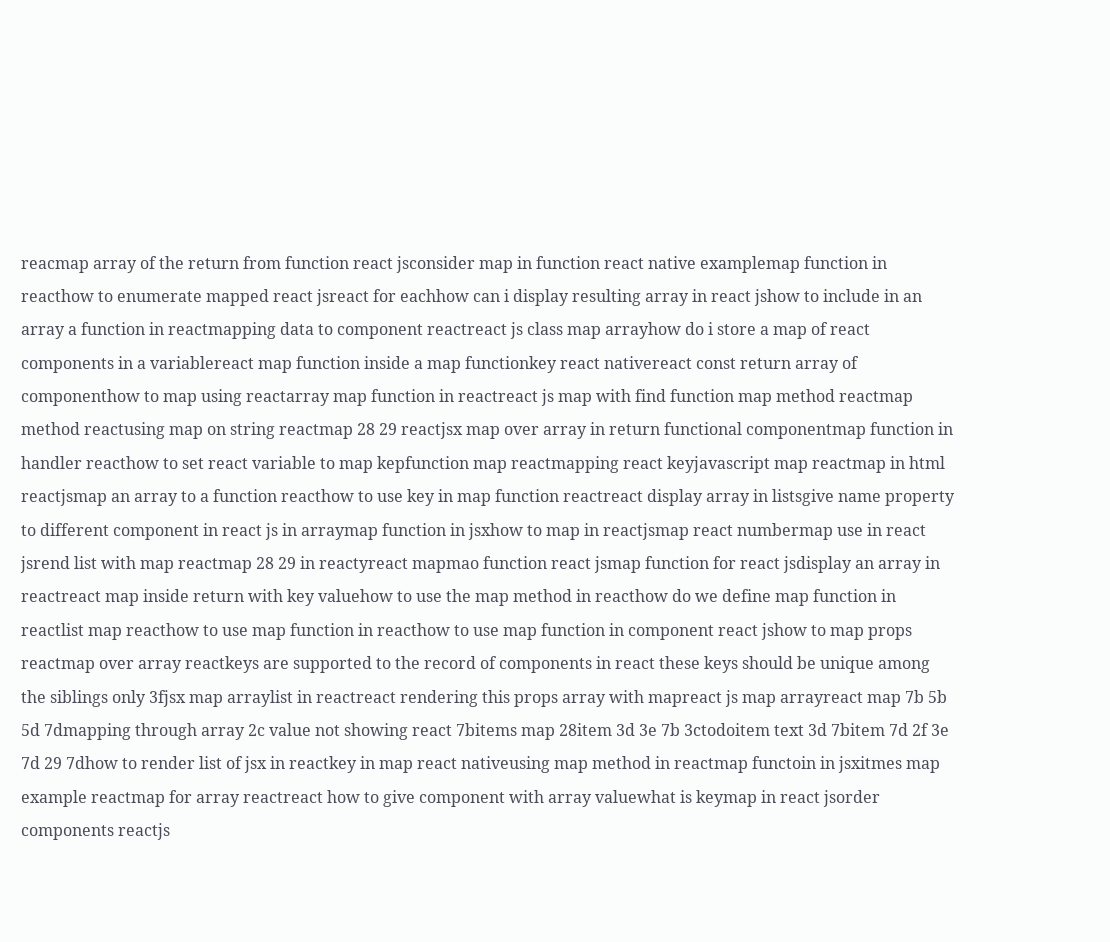reacmap array of the return from function react jsconsider map in function react native examplemap function in reacthow to enumerate mapped react jsreact for eachhow can i display resulting array in react jshow to include in an array a function in reactmapping data to component reactreact js class map arrayhow do i store a map of react components in a variablereact map function inside a map functionkey react nativereact const return array of componenthow to map using reactarray map function in reactreact js map with find function map method reactmap method reactusing map on string reactmap 28 29 reactjsx map over array in return functional componentmap function in handler reacthow to set react variable to map kepfunction map reactmapping react keyjavascript map reactmap in html reactjsmap an array to a function reacthow to use key in map function reactreact display array in listsgive name property to different component in react js in arraymap function in jsxhow to map in reactjsmap react numbermap use in react jsrend list with map reactmap 28 29 in reactyreact mapmao function react jsmap function for react jsdisplay an array in reactreact map inside return with key valuehow to use the map method in reacthow do we define map function in reactlist map reacthow to use map function in reacthow to use map function in component react jshow to map props reactmap over array reactkeys are supported to the record of components in react these keys should be unique among the siblings only 3fjsx map arraylist in reactreact rendering this props array with mapreact js map arrayreact map 7b 5b 5d 7dmapping through array 2c value not showing react 7bitems map 28item 3d 3e 7b 3ctodoitem text 3d 7bitem 7d 2f 3e 7d 29 7dhow to render list of jsx in reactkey in map react nativeusing map method in reactmap functoin in jsxitmes map example reactmap for array reactreact how to give component with array valuewhat is keymap in react jsorder components reactjs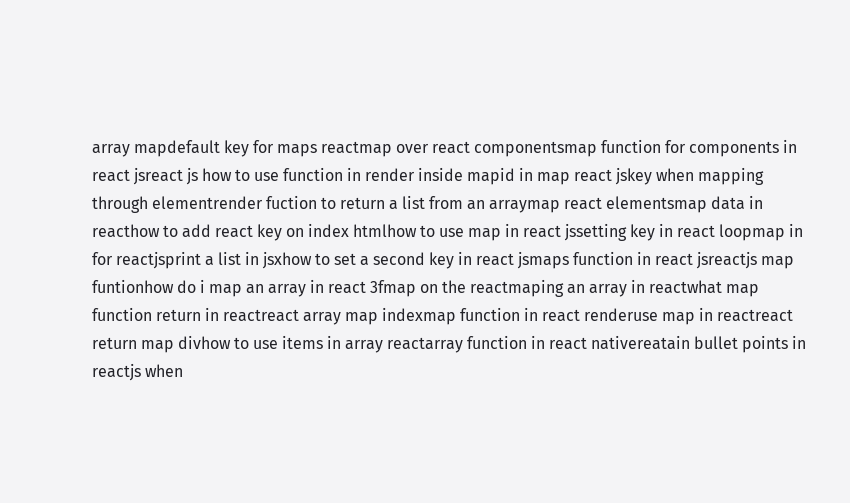array mapdefault key for maps reactmap over react componentsmap function for components in react jsreact js how to use function in render inside mapid in map react jskey when mapping through elementrender fuction to return a list from an arraymap react elementsmap data in reacthow to add react key on index htmlhow to use map in react jssetting key in react loopmap in for reactjsprint a list in jsxhow to set a second key in react jsmaps function in react jsreactjs map funtionhow do i map an array in react 3fmap on the reactmaping an array in reactwhat map function return in reactreact array map indexmap function in react renderuse map in reactreact return map divhow to use items in array reactarray function in react nativereatain bullet points in reactjs when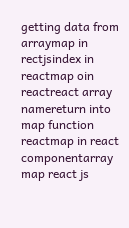getting data from arraymap in rectjsindex in reactmap oin reactreact array namereturn into map function reactmap in react componentarray map react js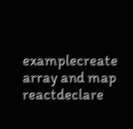examplecreate array and map reactdeclare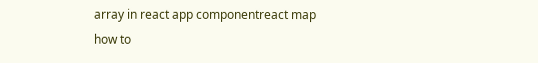array in react app componentreact map how to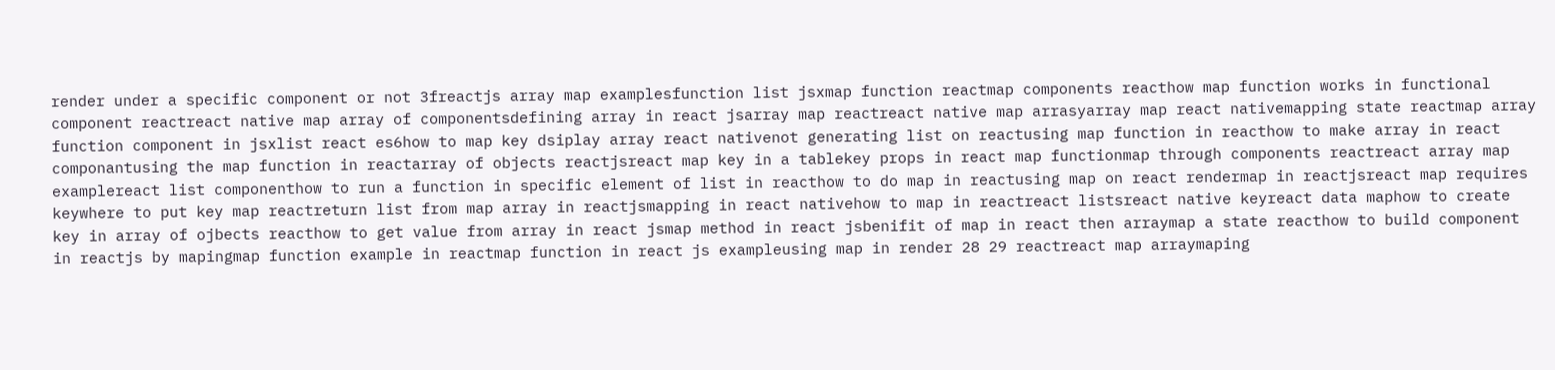render under a specific component or not 3freactjs array map examplesfunction list jsxmap function reactmap components reacthow map function works in functional component reactreact native map array of componentsdefining array in react jsarray map reactreact native map arrasyarray map react nativemapping state reactmap array function component in jsxlist react es6how to map key dsiplay array react nativenot generating list on reactusing map function in reacthow to make array in react componantusing the map function in reactarray of objects reactjsreact map key in a tablekey props in react map functionmap through components reactreact array map examplereact list componenthow to run a function in specific element of list in reacthow to do map in reactusing map on react rendermap in reactjsreact map requires keywhere to put key map reactreturn list from map array in reactjsmapping in react nativehow to map in reactreact listsreact native keyreact data maphow to create key in array of ojbects reacthow to get value from array in react jsmap method in react jsbenifit of map in react then arraymap a state reacthow to build component in reactjs by mapingmap function example in reactmap function in react js exampleusing map in render 28 29 reactreact map arraymaping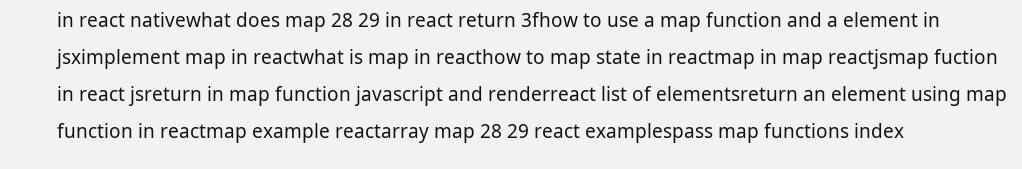in react nativewhat does map 28 29 in react return 3fhow to use a map function and a element in jsximplement map in reactwhat is map in reacthow to map state in reactmap in map reactjsmap fuction in react jsreturn in map function javascript and renderreact list of elementsreturn an element using map function in reactmap example reactarray map 28 29 react examplespass map functions index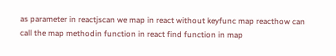as parameter in reactjscan we map in react without keyfunc map reacthow can call the map methodin function in react find function in map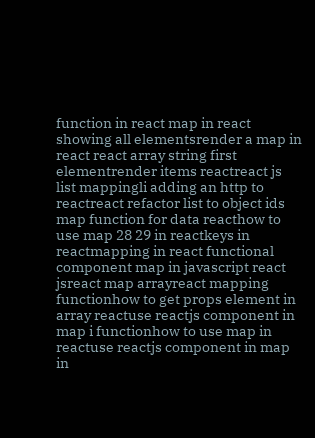function in react map in react showing all elementsrender a map in react react array string first elementrender items reactreact js list mappingli adding an http to reactreact refactor list to object ids map function for data reacthow to use map 28 29 in reactkeys in reactmapping in react functional component map in javascript react jsreact map arrayreact mapping functionhow to get props element in array reactuse reactjs component in map i functionhow to use map in reactuse reactjs component in map in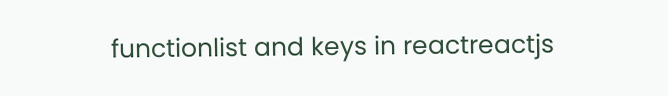functionlist and keys in reactreactjs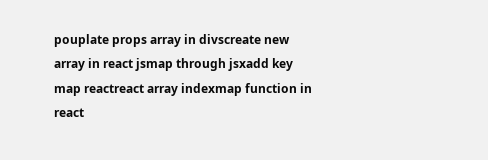pouplate props array in divscreate new array in react jsmap through jsxadd key map reactreact array indexmap function in react